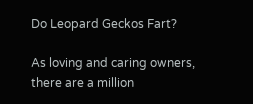Do Leopard Geckos Fart?

As loving and caring owners, there are a million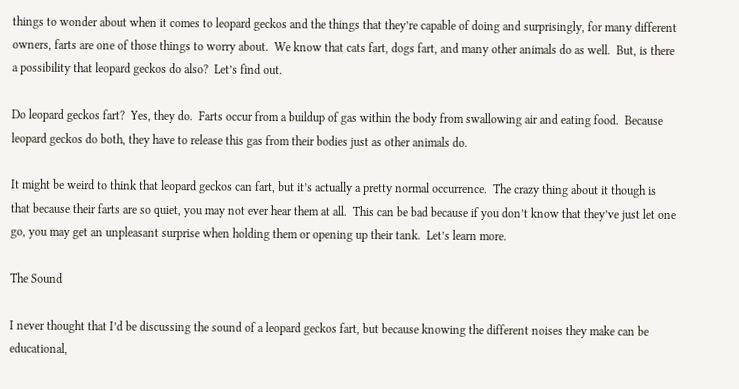things to wonder about when it comes to leopard geckos and the things that they’re capable of doing and surprisingly, for many different owners, farts are one of those things to worry about.  We know that cats fart, dogs fart, and many other animals do as well.  But, is there a possibility that leopard geckos do also?  Let’s find out.

Do leopard geckos fart?  Yes, they do.  Farts occur from a buildup of gas within the body from swallowing air and eating food.  Because leopard geckos do both, they have to release this gas from their bodies just as other animals do.

It might be weird to think that leopard geckos can fart, but it’s actually a pretty normal occurrence.  The crazy thing about it though is that because their farts are so quiet, you may not ever hear them at all.  This can be bad because if you don’t know that they’ve just let one go, you may get an unpleasant surprise when holding them or opening up their tank.  Let’s learn more.

The Sound

I never thought that I’d be discussing the sound of a leopard geckos fart, but because knowing the different noises they make can be educational,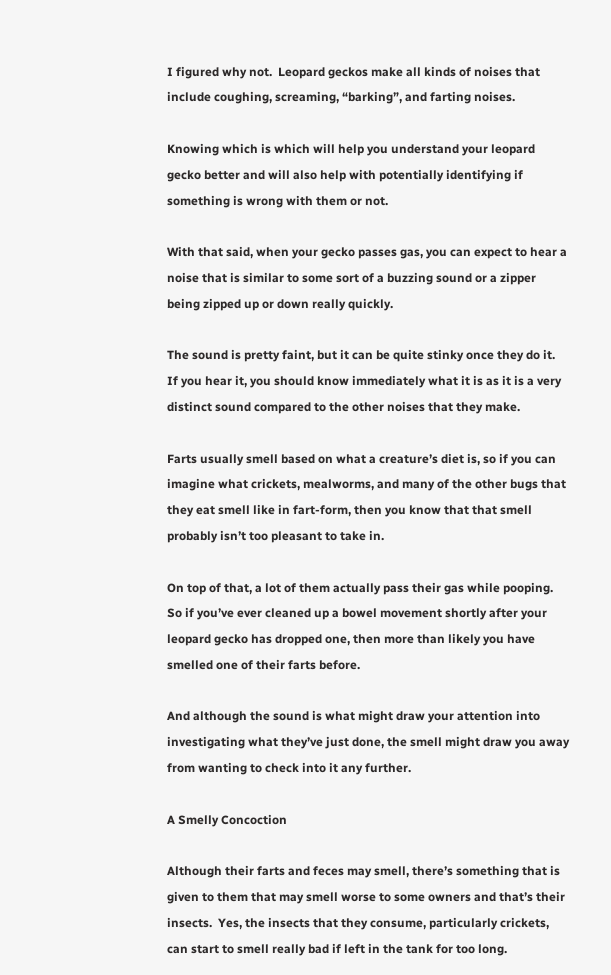I figured why not.  Leopard geckos make all kinds of noises that include coughing, screaming, “barking”, and farting noises.

Knowing which is which will help you understand your leopard gecko better and will also help with potentially identifying if something is wrong with them or not.

With that said, when your gecko passes gas, you can expect to hear a noise that is similar to some sort of a buzzing sound or a zipper being zipped up or down really quickly.

The sound is pretty faint, but it can be quite stinky once they do it.  If you hear it, you should know immediately what it is as it is a very distinct sound compared to the other noises that they make.

Farts usually smell based on what a creature’s diet is, so if you can imagine what crickets, mealworms, and many of the other bugs that they eat smell like in fart-form, then you know that that smell probably isn’t too pleasant to take in.

On top of that, a lot of them actually pass their gas while pooping.  So if you’ve ever cleaned up a bowel movement shortly after your leopard gecko has dropped one, then more than likely you have smelled one of their farts before.

And although the sound is what might draw your attention into investigating what they’ve just done, the smell might draw you away from wanting to check into it any further.

A Smelly Concoction

Although their farts and feces may smell, there’s something that is given to them that may smell worse to some owners and that’s their insects.  Yes, the insects that they consume, particularly crickets, can start to smell really bad if left in the tank for too long.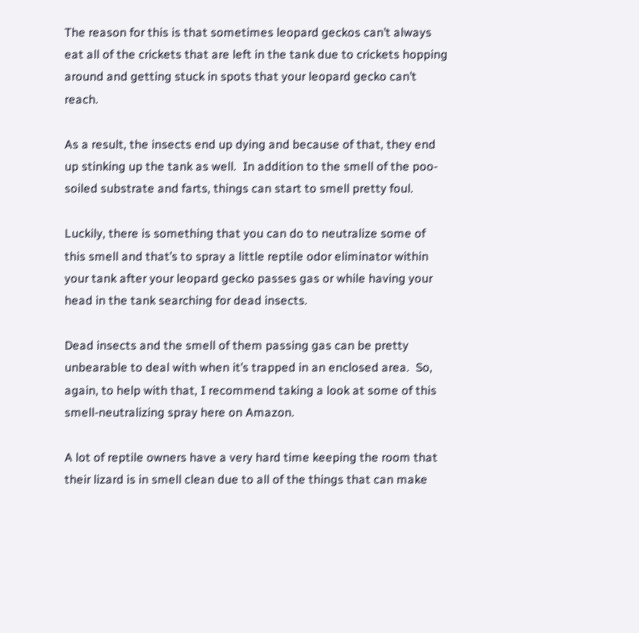The reason for this is that sometimes leopard geckos can’t always eat all of the crickets that are left in the tank due to crickets hopping around and getting stuck in spots that your leopard gecko can’t reach.

As a result, the insects end up dying and because of that, they end up stinking up the tank as well.  In addition to the smell of the poo-soiled substrate and farts, things can start to smell pretty foul.

Luckily, there is something that you can do to neutralize some of this smell and that’s to spray a little reptile odor eliminator within your tank after your leopard gecko passes gas or while having your head in the tank searching for dead insects.

Dead insects and the smell of them passing gas can be pretty unbearable to deal with when it’s trapped in an enclosed area.  So, again, to help with that, I recommend taking a look at some of this smell-neutralizing spray here on Amazon.

A lot of reptile owners have a very hard time keeping the room that their lizard is in smell clean due to all of the things that can make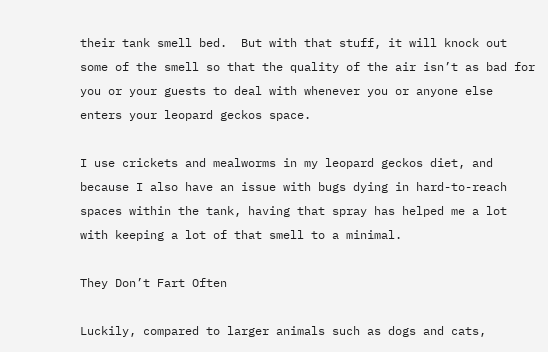their tank smell bed.  But with that stuff, it will knock out some of the smell so that the quality of the air isn’t as bad for you or your guests to deal with whenever you or anyone else enters your leopard geckos space.

I use crickets and mealworms in my leopard geckos diet, and because I also have an issue with bugs dying in hard-to-reach spaces within the tank, having that spray has helped me a lot with keeping a lot of that smell to a minimal.

They Don’t Fart Often

Luckily, compared to larger animals such as dogs and cats,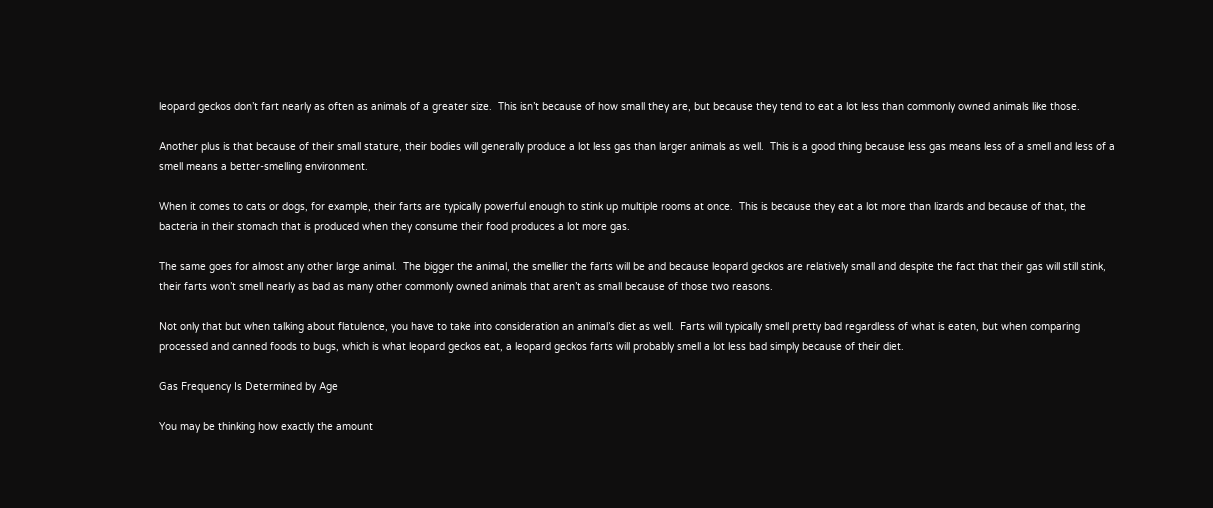leopard geckos don’t fart nearly as often as animals of a greater size.  This isn’t because of how small they are, but because they tend to eat a lot less than commonly owned animals like those.

Another plus is that because of their small stature, their bodies will generally produce a lot less gas than larger animals as well.  This is a good thing because less gas means less of a smell and less of a smell means a better-smelling environment.

When it comes to cats or dogs, for example, their farts are typically powerful enough to stink up multiple rooms at once.  This is because they eat a lot more than lizards and because of that, the bacteria in their stomach that is produced when they consume their food produces a lot more gas.

The same goes for almost any other large animal.  The bigger the animal, the smellier the farts will be and because leopard geckos are relatively small and despite the fact that their gas will still stink, their farts won’t smell nearly as bad as many other commonly owned animals that aren’t as small because of those two reasons.

Not only that but when talking about flatulence, you have to take into consideration an animal’s diet as well.  Farts will typically smell pretty bad regardless of what is eaten, but when comparing processed and canned foods to bugs, which is what leopard geckos eat, a leopard geckos farts will probably smell a lot less bad simply because of their diet.

Gas Frequency Is Determined by Age

You may be thinking how exactly the amount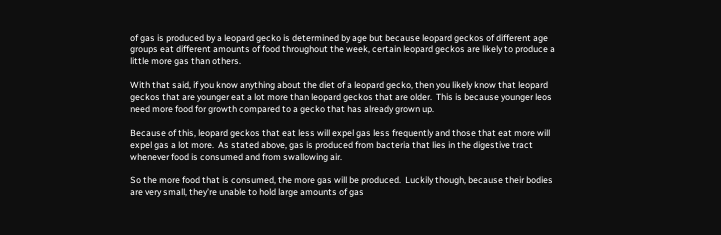of gas is produced by a leopard gecko is determined by age but because leopard geckos of different age groups eat different amounts of food throughout the week, certain leopard geckos are likely to produce a little more gas than others.

With that said, if you know anything about the diet of a leopard gecko, then you likely know that leopard geckos that are younger eat a lot more than leopard geckos that are older.  This is because younger leos need more food for growth compared to a gecko that has already grown up.

Because of this, leopard geckos that eat less will expel gas less frequently and those that eat more will expel gas a lot more.  As stated above, gas is produced from bacteria that lies in the digestive tract whenever food is consumed and from swallowing air.

So the more food that is consumed, the more gas will be produced.  Luckily though, because their bodies are very small, they’re unable to hold large amounts of gas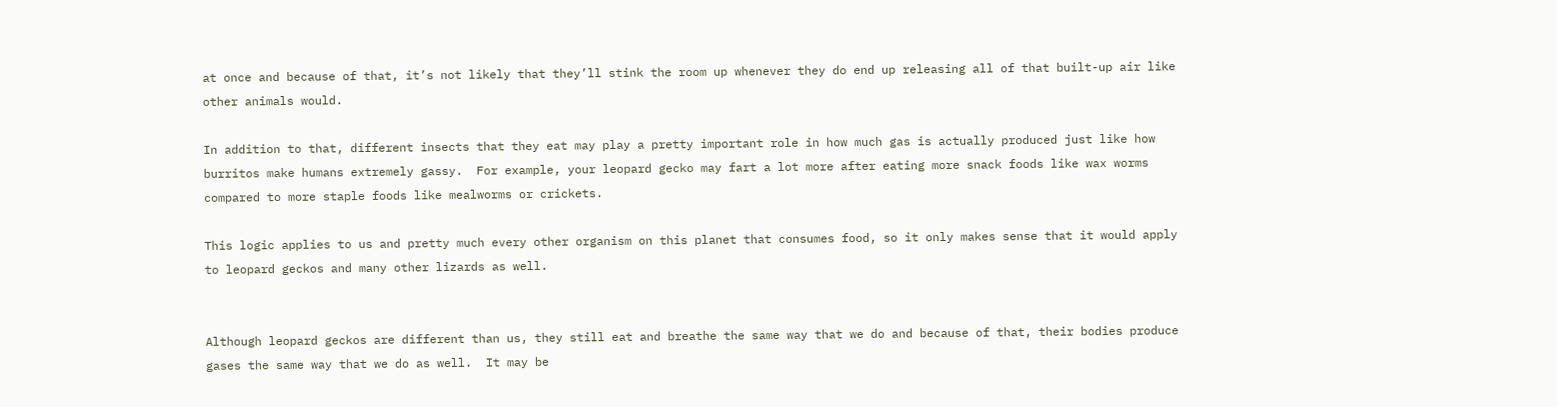at once and because of that, it’s not likely that they’ll stink the room up whenever they do end up releasing all of that built-up air like other animals would.

In addition to that, different insects that they eat may play a pretty important role in how much gas is actually produced just like how burritos make humans extremely gassy.  For example, your leopard gecko may fart a lot more after eating more snack foods like wax worms compared to more staple foods like mealworms or crickets.

This logic applies to us and pretty much every other organism on this planet that consumes food, so it only makes sense that it would apply to leopard geckos and many other lizards as well.


Although leopard geckos are different than us, they still eat and breathe the same way that we do and because of that, their bodies produce gases the same way that we do as well.  It may be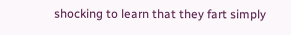shocking to learn that they fart simply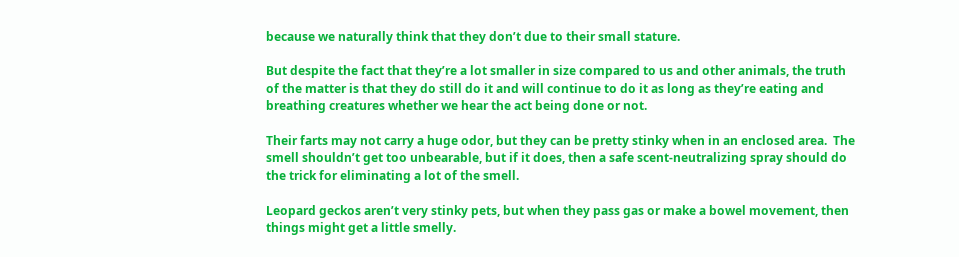because we naturally think that they don’t due to their small stature.

But despite the fact that they’re a lot smaller in size compared to us and other animals, the truth of the matter is that they do still do it and will continue to do it as long as they’re eating and breathing creatures whether we hear the act being done or not.

Their farts may not carry a huge odor, but they can be pretty stinky when in an enclosed area.  The smell shouldn’t get too unbearable, but if it does, then a safe scent-neutralizing spray should do the trick for eliminating a lot of the smell.

Leopard geckos aren’t very stinky pets, but when they pass gas or make a bowel movement, then things might get a little smelly.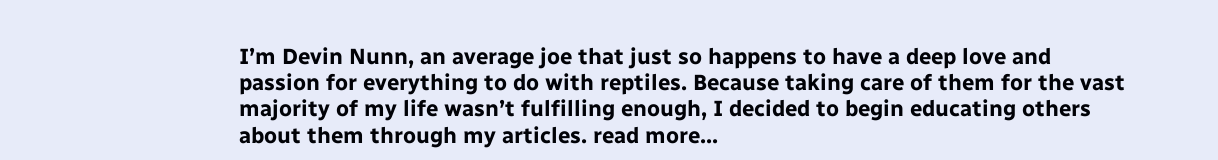I’m Devin Nunn, an average joe that just so happens to have a deep love and passion for everything to do with reptiles. Because taking care of them for the vast majority of my life wasn’t fulfilling enough, I decided to begin educating others about them through my articles. read more...